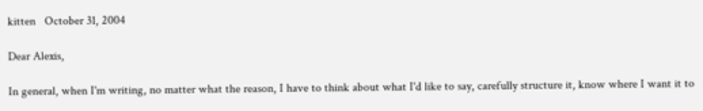kitten   October 31, 2004

Dear Alexis,

In general, when I'm writing, no matter what the reason, I have to think about what I'd like to say, carefully structure it, know where I want it to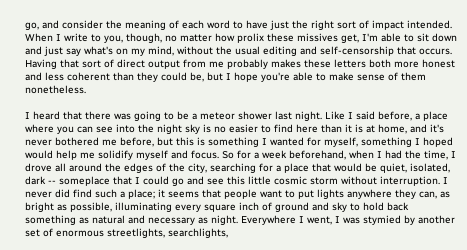go, and consider the meaning of each word to have just the right sort of impact intended. When I write to you, though, no matter how prolix these missives get, I'm able to sit down and just say what's on my mind, without the usual editing and self-censorship that occurs. Having that sort of direct output from me probably makes these letters both more honest and less coherent than they could be, but I hope you're able to make sense of them nonetheless.

I heard that there was going to be a meteor shower last night. Like I said before, a place where you can see into the night sky is no easier to find here than it is at home, and it's never bothered me before, but this is something I wanted for myself, something I hoped would help me solidify myself and focus. So for a week beforehand, when I had the time, I drove all around the edges of the city, searching for a place that would be quiet, isolated, dark -- someplace that I could go and see this little cosmic storm without interruption. I never did find such a place; it seems that people want to put lights anywhere they can, as bright as possible, illuminating every square inch of ground and sky to hold back something as natural and necessary as night. Everywhere I went, I was stymied by another set of enormous streetlights, searchlights,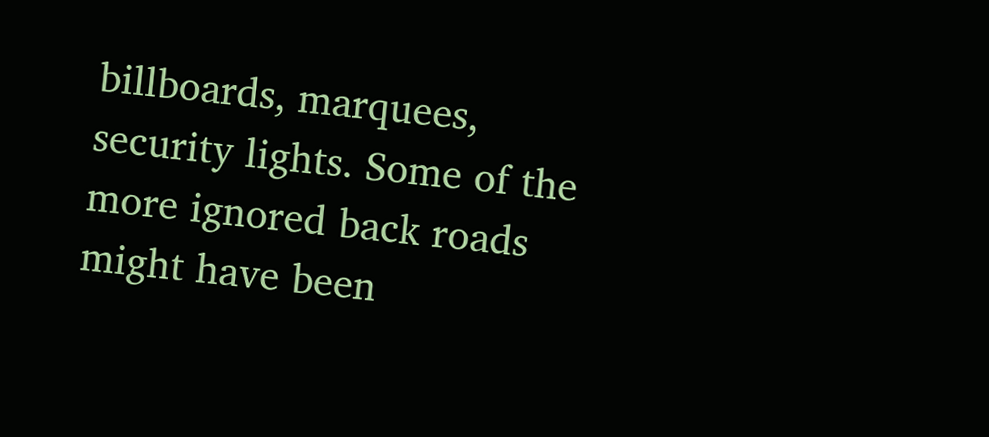billboards, marquees, security lights. Some of the more ignored back roads might have been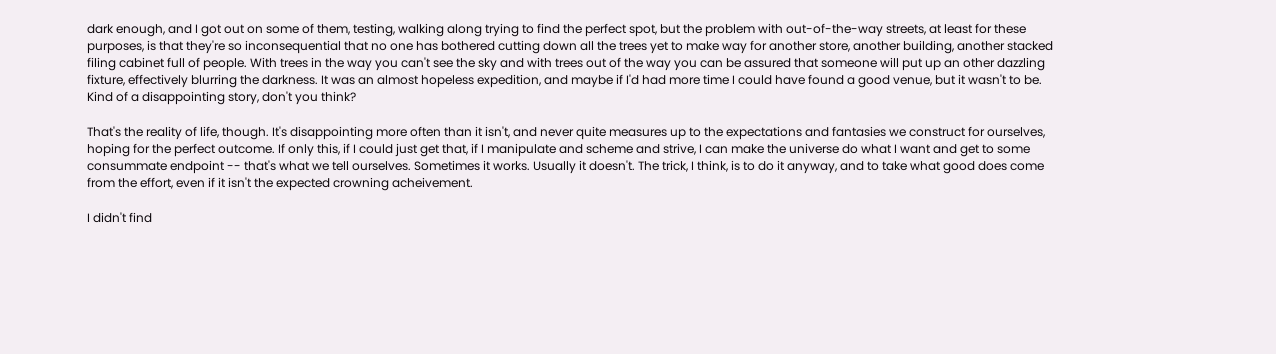dark enough, and I got out on some of them, testing, walking along trying to find the perfect spot, but the problem with out-of-the-way streets, at least for these purposes, is that they're so inconsequential that no one has bothered cutting down all the trees yet to make way for another store, another building, another stacked filing cabinet full of people. With trees in the way you can't see the sky and with trees out of the way you can be assured that someone will put up an other dazzling fixture, effectively blurring the darkness. It was an almost hopeless expedition, and maybe if I'd had more time I could have found a good venue, but it wasn't to be. Kind of a disappointing story, don't you think?

That's the reality of life, though. It's disappointing more often than it isn't, and never quite measures up to the expectations and fantasies we construct for ourselves, hoping for the perfect outcome. If only this, if I could just get that, if I manipulate and scheme and strive, I can make the universe do what I want and get to some consummate endpoint -- that's what we tell ourselves. Sometimes it works. Usually it doesn't. The trick, I think, is to do it anyway, and to take what good does come from the effort, even if it isn't the expected crowning acheivement.

I didn't find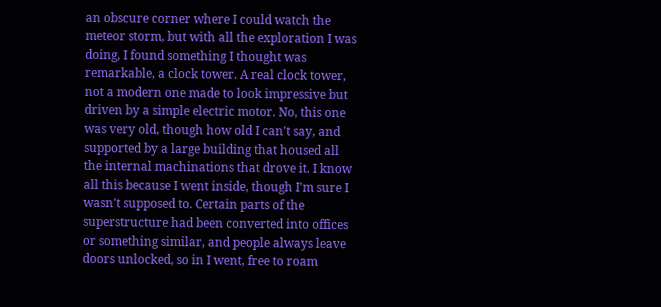an obscure corner where I could watch the meteor storm, but with all the exploration I was doing, I found something I thought was remarkable, a clock tower. A real clock tower, not a modern one made to look impressive but driven by a simple electric motor. No, this one was very old, though how old I can't say, and supported by a large building that housed all the internal machinations that drove it. I know all this because I went inside, though I'm sure I wasn't supposed to. Certain parts of the superstructure had been converted into offices or something similar, and people always leave doors unlocked, so in I went, free to roam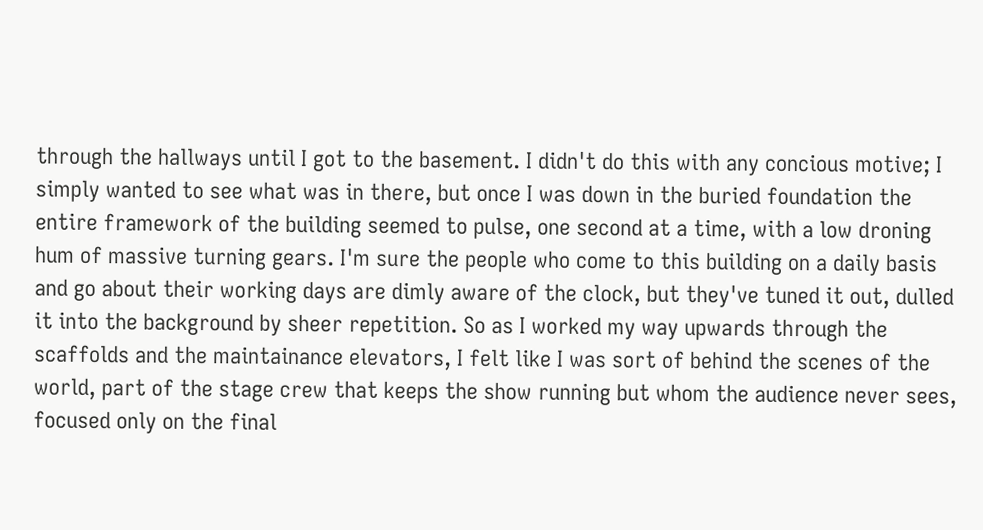through the hallways until I got to the basement. I didn't do this with any concious motive; I simply wanted to see what was in there, but once I was down in the buried foundation the entire framework of the building seemed to pulse, one second at a time, with a low droning hum of massive turning gears. I'm sure the people who come to this building on a daily basis and go about their working days are dimly aware of the clock, but they've tuned it out, dulled it into the background by sheer repetition. So as I worked my way upwards through the scaffolds and the maintainance elevators, I felt like I was sort of behind the scenes of the world, part of the stage crew that keeps the show running but whom the audience never sees, focused only on the final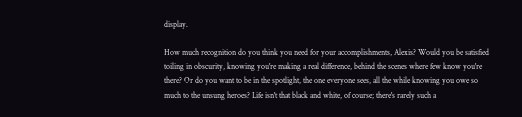display.

How much recognition do you think you need for your accomplishments, Alexis? Would you be satisfied toiling in obscurity, knowing you're making a real difference, behind the scenes where few know you're there? Or do you want to be in the spotlight, the one everyone sees, all the while knowing you owe so much to the unsung heroes? Life isn't that black and white, of course; there's rarely such a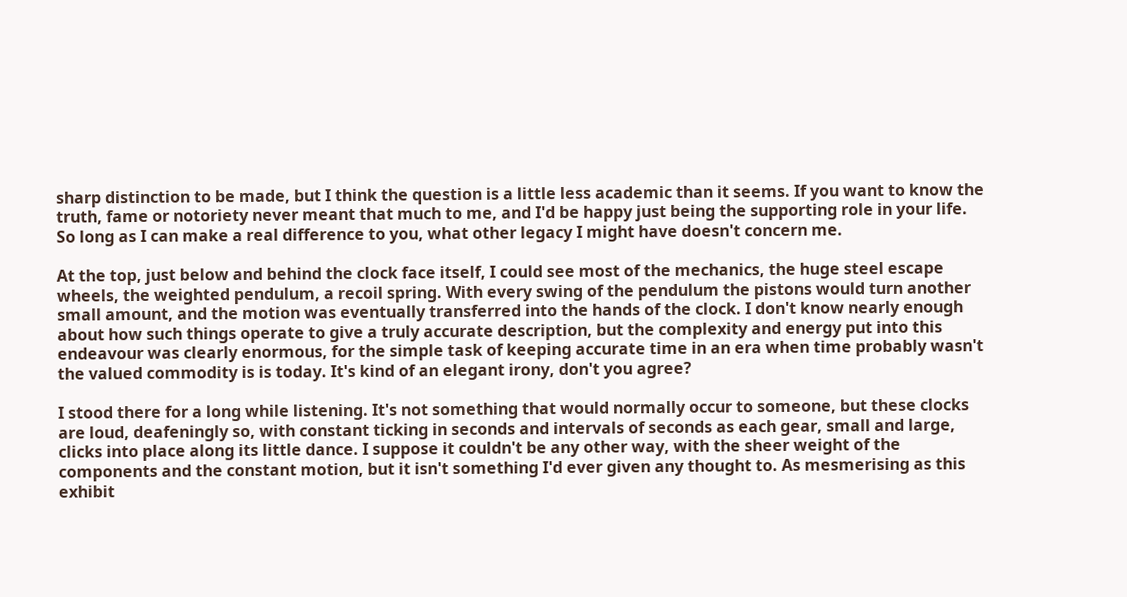sharp distinction to be made, but I think the question is a little less academic than it seems. If you want to know the truth, fame or notoriety never meant that much to me, and I'd be happy just being the supporting role in your life. So long as I can make a real difference to you, what other legacy I might have doesn't concern me.

At the top, just below and behind the clock face itself, I could see most of the mechanics, the huge steel escape wheels, the weighted pendulum, a recoil spring. With every swing of the pendulum the pistons would turn another small amount, and the motion was eventually transferred into the hands of the clock. I don't know nearly enough about how such things operate to give a truly accurate description, but the complexity and energy put into this endeavour was clearly enormous, for the simple task of keeping accurate time in an era when time probably wasn't the valued commodity is is today. It's kind of an elegant irony, don't you agree?

I stood there for a long while listening. It's not something that would normally occur to someone, but these clocks are loud, deafeningly so, with constant ticking in seconds and intervals of seconds as each gear, small and large, clicks into place along its little dance. I suppose it couldn't be any other way, with the sheer weight of the components and the constant motion, but it isn't something I'd ever given any thought to. As mesmerising as this exhibit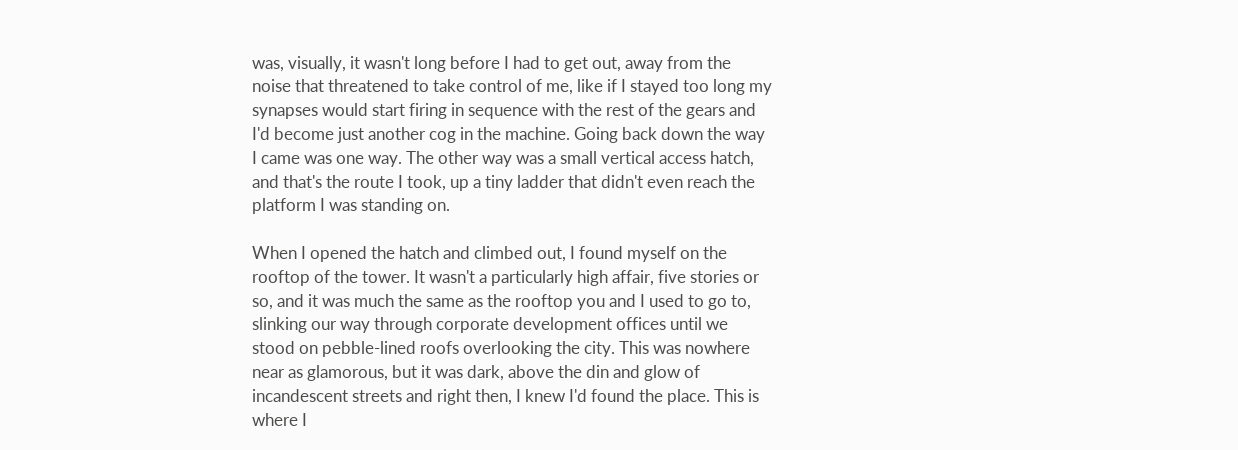was, visually, it wasn't long before I had to get out, away from the noise that threatened to take control of me, like if I stayed too long my synapses would start firing in sequence with the rest of the gears and I'd become just another cog in the machine. Going back down the way I came was one way. The other way was a small vertical access hatch, and that's the route I took, up a tiny ladder that didn't even reach the platform I was standing on.

When I opened the hatch and climbed out, I found myself on the rooftop of the tower. It wasn't a particularly high affair, five stories or so, and it was much the same as the rooftop you and I used to go to, slinking our way through corporate development offices until we stood on pebble-lined roofs overlooking the city. This was nowhere near as glamorous, but it was dark, above the din and glow of incandescent streets and right then, I knew I'd found the place. This is where I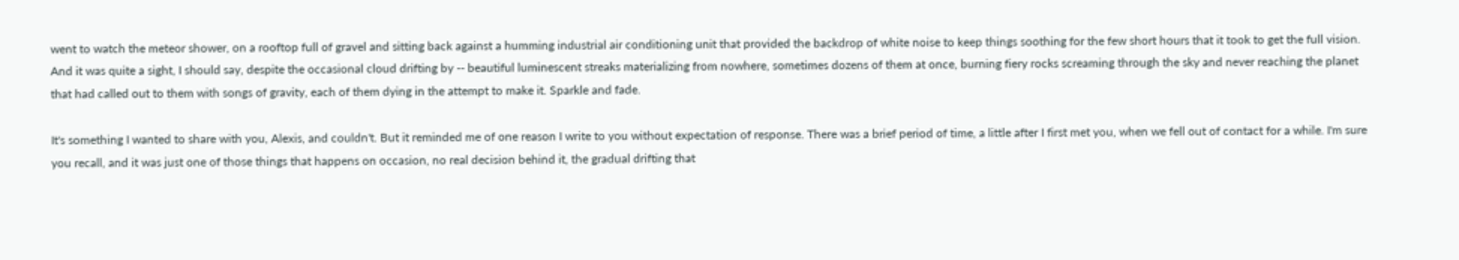went to watch the meteor shower, on a rooftop full of gravel and sitting back against a humming industrial air conditioning unit that provided the backdrop of white noise to keep things soothing for the few short hours that it took to get the full vision. And it was quite a sight, I should say, despite the occasional cloud drifting by -- beautiful luminescent streaks materializing from nowhere, sometimes dozens of them at once, burning fiery rocks screaming through the sky and never reaching the planet that had called out to them with songs of gravity, each of them dying in the attempt to make it. Sparkle and fade.

It's something I wanted to share with you, Alexis, and couldn't. But it reminded me of one reason I write to you without expectation of response. There was a brief period of time, a little after I first met you, when we fell out of contact for a while. I'm sure you recall, and it was just one of those things that happens on occasion, no real decision behind it, the gradual drifting that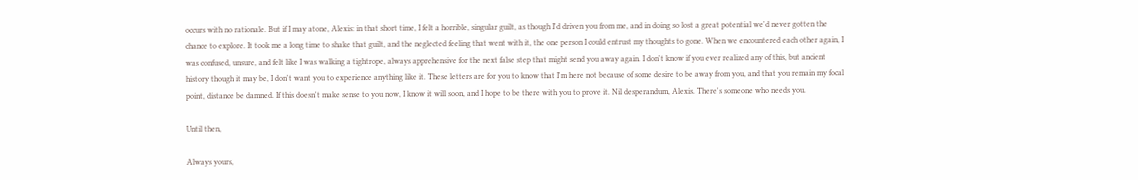occurs with no rationale. But if I may atone, Alexis: in that short time, I felt a horrible, singular guilt, as though I'd driven you from me, and in doing so lost a great potential we'd never gotten the chance to explore. It took me a long time to shake that guilt, and the neglected feeling that went with it, the one person I could entrust my thoughts to gone. When we encountered each other again, I was confused, unsure, and felt like I was walking a tightrope, always apprehensive for the next false step that might send you away again. I don't know if you ever realized any of this, but ancient history though it may be, I don't want you to experience anything like it. These letters are for you to know that I'm here not because of some desire to be away from you, and that you remain my focal point, distance be damned. If this doesn't make sense to you now, I know it will soon, and I hope to be there with you to prove it. Nil desperandum, Alexis. There's someone who needs you.

Until then,

Always yours,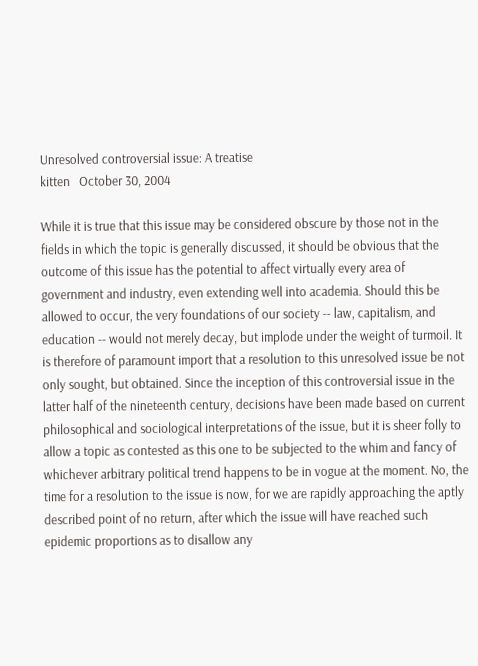Unresolved controversial issue: A treatise
kitten   October 30, 2004

While it is true that this issue may be considered obscure by those not in the fields in which the topic is generally discussed, it should be obvious that the outcome of this issue has the potential to affect virtually every area of government and industry, even extending well into academia. Should this be allowed to occur, the very foundations of our society -- law, capitalism, and education -- would not merely decay, but implode under the weight of turmoil. It is therefore of paramount import that a resolution to this unresolved issue be not only sought, but obtained. Since the inception of this controversial issue in the latter half of the nineteenth century, decisions have been made based on current philosophical and sociological interpretations of the issue, but it is sheer folly to allow a topic as contested as this one to be subjected to the whim and fancy of whichever arbitrary political trend happens to be in vogue at the moment. No, the time for a resolution to the issue is now, for we are rapidly approaching the aptly described point of no return, after which the issue will have reached such epidemic proportions as to disallow any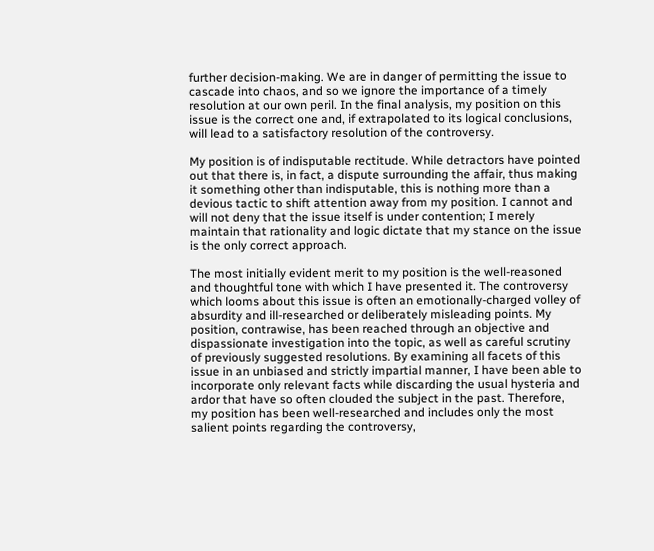further decision-making. We are in danger of permitting the issue to cascade into chaos, and so we ignore the importance of a timely resolution at our own peril. In the final analysis, my position on this issue is the correct one and, if extrapolated to its logical conclusions, will lead to a satisfactory resolution of the controversy.

My position is of indisputable rectitude. While detractors have pointed out that there is, in fact, a dispute surrounding the affair, thus making it something other than indisputable, this is nothing more than a devious tactic to shift attention away from my position. I cannot and will not deny that the issue itself is under contention; I merely maintain that rationality and logic dictate that my stance on the issue is the only correct approach.

The most initially evident merit to my position is the well-reasoned and thoughtful tone with which I have presented it. The controversy which looms about this issue is often an emotionally-charged volley of absurdity and ill-researched or deliberately misleading points. My position, contrawise, has been reached through an objective and dispassionate investigation into the topic, as well as careful scrutiny of previously suggested resolutions. By examining all facets of this issue in an unbiased and strictly impartial manner, I have been able to incorporate only relevant facts while discarding the usual hysteria and ardor that have so often clouded the subject in the past. Therefore, my position has been well-researched and includes only the most salient points regarding the controversy,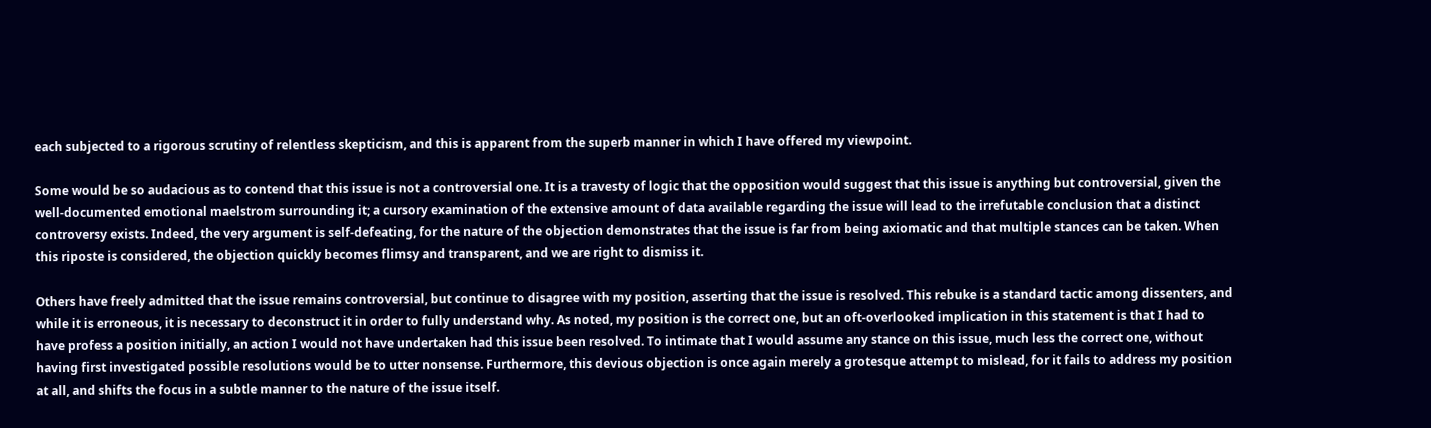each subjected to a rigorous scrutiny of relentless skepticism, and this is apparent from the superb manner in which I have offered my viewpoint.

Some would be so audacious as to contend that this issue is not a controversial one. It is a travesty of logic that the opposition would suggest that this issue is anything but controversial, given the well-documented emotional maelstrom surrounding it; a cursory examination of the extensive amount of data available regarding the issue will lead to the irrefutable conclusion that a distinct controversy exists. Indeed, the very argument is self-defeating, for the nature of the objection demonstrates that the issue is far from being axiomatic and that multiple stances can be taken. When this riposte is considered, the objection quickly becomes flimsy and transparent, and we are right to dismiss it.

Others have freely admitted that the issue remains controversial, but continue to disagree with my position, asserting that the issue is resolved. This rebuke is a standard tactic among dissenters, and while it is erroneous, it is necessary to deconstruct it in order to fully understand why. As noted, my position is the correct one, but an oft-overlooked implication in this statement is that I had to have profess a position initially, an action I would not have undertaken had this issue been resolved. To intimate that I would assume any stance on this issue, much less the correct one, without having first investigated possible resolutions would be to utter nonsense. Furthermore, this devious objection is once again merely a grotesque attempt to mislead, for it fails to address my position at all, and shifts the focus in a subtle manner to the nature of the issue itself.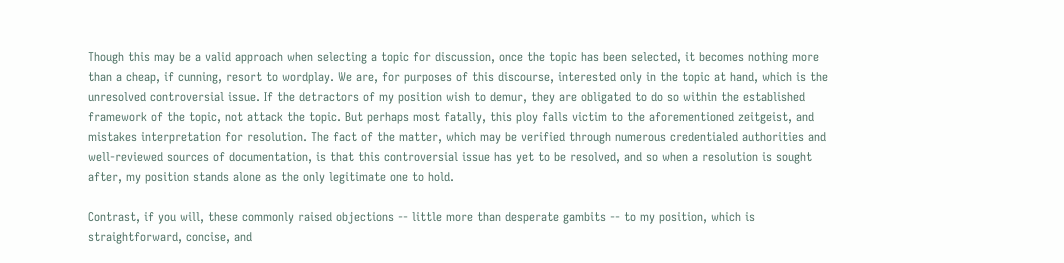Though this may be a valid approach when selecting a topic for discussion, once the topic has been selected, it becomes nothing more than a cheap, if cunning, resort to wordplay. We are, for purposes of this discourse, interested only in the topic at hand, which is the unresolved controversial issue. If the detractors of my position wish to demur, they are obligated to do so within the established framework of the topic, not attack the topic. But perhaps most fatally, this ploy falls victim to the aforementioned zeitgeist, and mistakes interpretation for resolution. The fact of the matter, which may be verified through numerous credentialed authorities and well-reviewed sources of documentation, is that this controversial issue has yet to be resolved, and so when a resolution is sought after, my position stands alone as the only legitimate one to hold.

Contrast, if you will, these commonly raised objections -- little more than desperate gambits -- to my position, which is straightforward, concise, and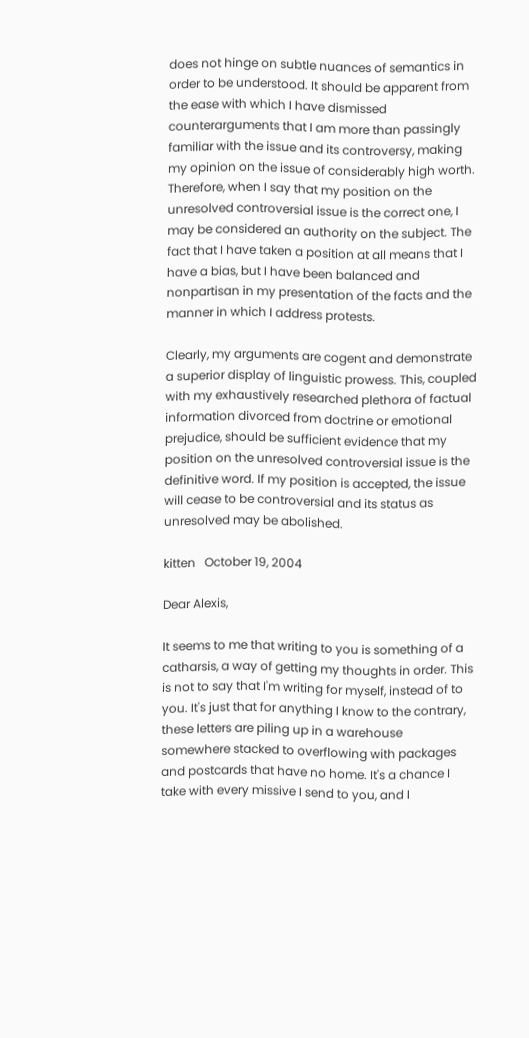does not hinge on subtle nuances of semantics in order to be understood. It should be apparent from the ease with which I have dismissed counterarguments that I am more than passingly familiar with the issue and its controversy, making my opinion on the issue of considerably high worth. Therefore, when I say that my position on the unresolved controversial issue is the correct one, I may be considered an authority on the subject. The fact that I have taken a position at all means that I have a bias, but I have been balanced and nonpartisan in my presentation of the facts and the manner in which I address protests.

Clearly, my arguments are cogent and demonstrate a superior display of linguistic prowess. This, coupled with my exhaustively researched plethora of factual information divorced from doctrine or emotional prejudice, should be sufficient evidence that my position on the unresolved controversial issue is the definitive word. If my position is accepted, the issue will cease to be controversial and its status as unresolved may be abolished.

kitten   October 19, 2004

Dear Alexis,

It seems to me that writing to you is something of a catharsis, a way of getting my thoughts in order. This is not to say that I'm writing for myself, instead of to you. It's just that for anything I know to the contrary, these letters are piling up in a warehouse somewhere stacked to overflowing with packages and postcards that have no home. It's a chance I take with every missive I send to you, and I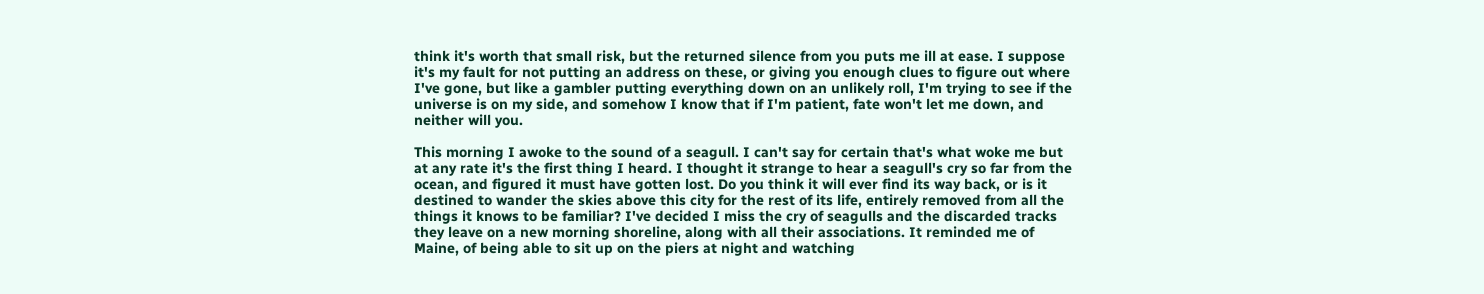think it's worth that small risk, but the returned silence from you puts me ill at ease. I suppose it's my fault for not putting an address on these, or giving you enough clues to figure out where I've gone, but like a gambler putting everything down on an unlikely roll, I'm trying to see if the universe is on my side, and somehow I know that if I'm patient, fate won't let me down, and neither will you.

This morning I awoke to the sound of a seagull. I can't say for certain that's what woke me but at any rate it's the first thing I heard. I thought it strange to hear a seagull's cry so far from the ocean, and figured it must have gotten lost. Do you think it will ever find its way back, or is it destined to wander the skies above this city for the rest of its life, entirely removed from all the things it knows to be familiar? I've decided I miss the cry of seagulls and the discarded tracks they leave on a new morning shoreline, along with all their associations. It reminded me of Maine, of being able to sit up on the piers at night and watching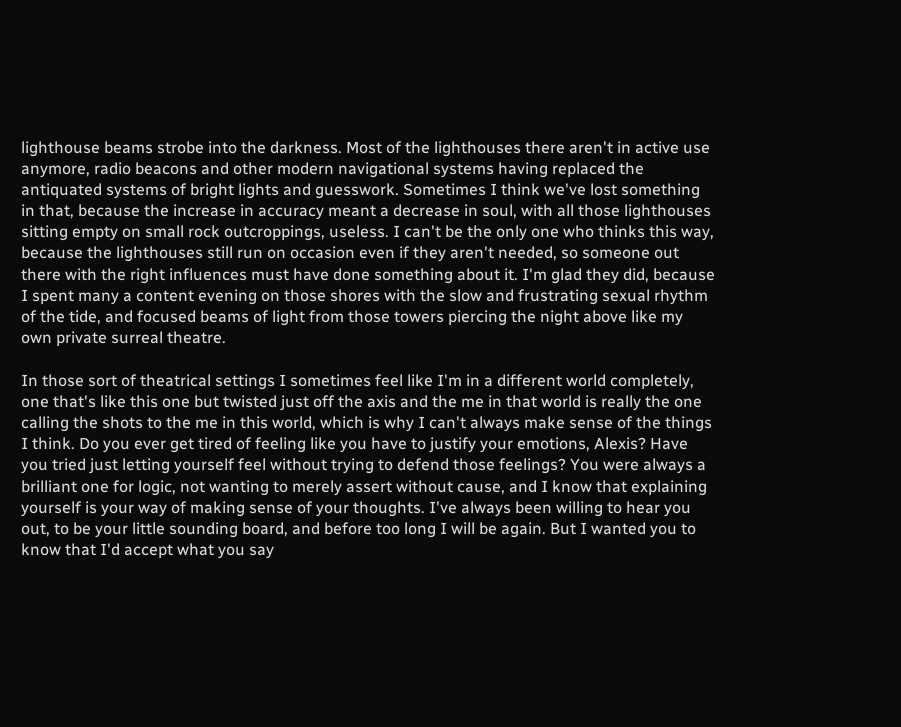lighthouse beams strobe into the darkness. Most of the lighthouses there aren't in active use anymore, radio beacons and other modern navigational systems having replaced the antiquated systems of bright lights and guesswork. Sometimes I think we've lost something in that, because the increase in accuracy meant a decrease in soul, with all those lighthouses sitting empty on small rock outcroppings, useless. I can't be the only one who thinks this way, because the lighthouses still run on occasion even if they aren't needed, so someone out there with the right influences must have done something about it. I'm glad they did, because I spent many a content evening on those shores with the slow and frustrating sexual rhythm of the tide, and focused beams of light from those towers piercing the night above like my own private surreal theatre.

In those sort of theatrical settings I sometimes feel like I'm in a different world completely, one that's like this one but twisted just off the axis and the me in that world is really the one calling the shots to the me in this world, which is why I can't always make sense of the things I think. Do you ever get tired of feeling like you have to justify your emotions, Alexis? Have you tried just letting yourself feel without trying to defend those feelings? You were always a brilliant one for logic, not wanting to merely assert without cause, and I know that explaining yourself is your way of making sense of your thoughts. I've always been willing to hear you out, to be your little sounding board, and before too long I will be again. But I wanted you to know that I'd accept what you say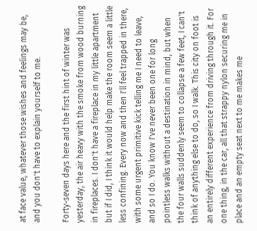at face value, whatever those wishes and feelings may be, and you don't have to explain yourself to me.

Forty-seven days here and the first hint of winter was yesterday, the air heavy with the smoke from wood burning in fireplaces. I don't have a fireplace in my little apartment but if I did, I think it would help make the room seem a little less confining. Every now and then I'll feel trapped in there, with some urgent primitive kick telling me I need to leave, and so I do. You know I've never been one for long pointless walks without a destination in mind, but when the four walls suddenly seem to collapse a few feet, I can't think of anything else to do, so I walk. This city on foot is an entirely different experience from driving through it. For one thing, in the car, all that strappy nylon securing me in place and an empty seat next to me makes me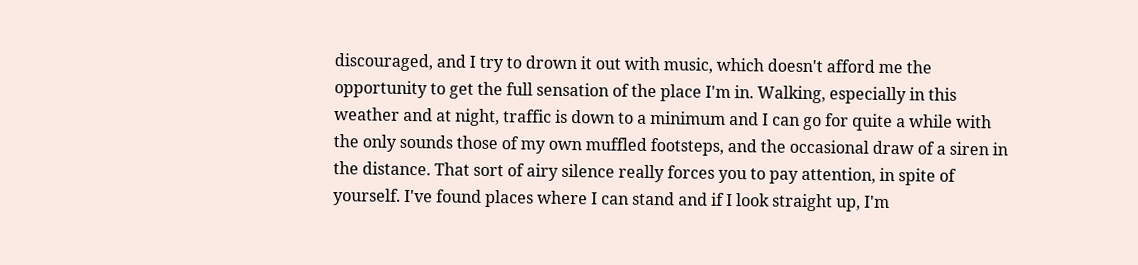discouraged, and I try to drown it out with music, which doesn't afford me the opportunity to get the full sensation of the place I'm in. Walking, especially in this weather and at night, traffic is down to a minimum and I can go for quite a while with the only sounds those of my own muffled footsteps, and the occasional draw of a siren in the distance. That sort of airy silence really forces you to pay attention, in spite of yourself. I've found places where I can stand and if I look straight up, I'm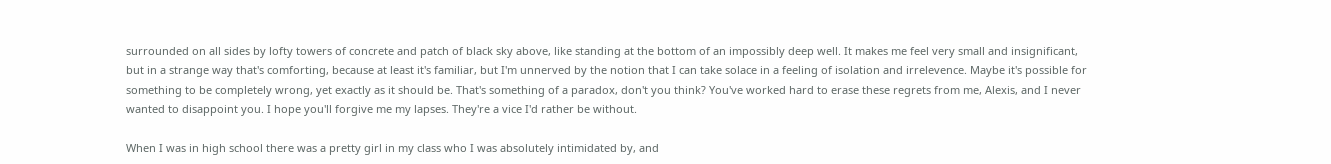surrounded on all sides by lofty towers of concrete and patch of black sky above, like standing at the bottom of an impossibly deep well. It makes me feel very small and insignificant, but in a strange way that's comforting, because at least it's familiar, but I'm unnerved by the notion that I can take solace in a feeling of isolation and irrelevence. Maybe it's possible for something to be completely wrong, yet exactly as it should be. That's something of a paradox, don't you think? You've worked hard to erase these regrets from me, Alexis, and I never wanted to disappoint you. I hope you'll forgive me my lapses. They're a vice I'd rather be without.

When I was in high school there was a pretty girl in my class who I was absolutely intimidated by, and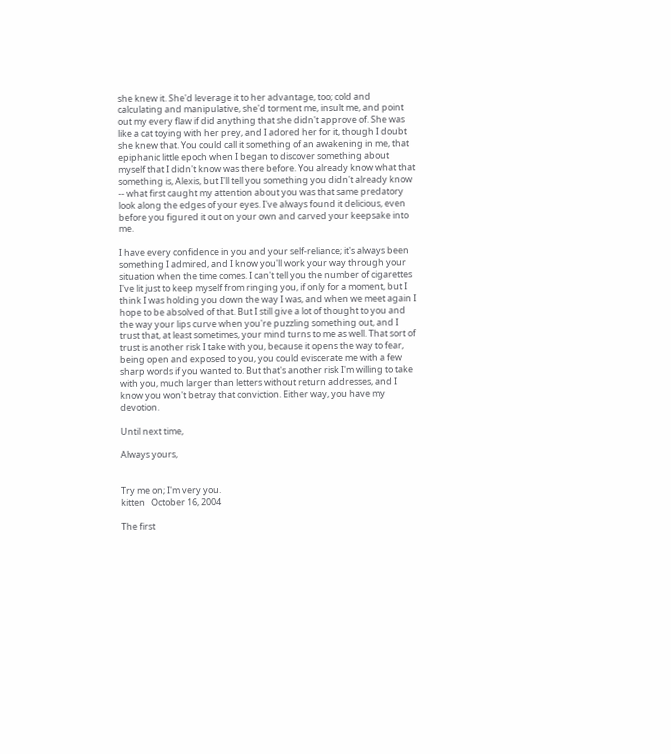she knew it. She'd leverage it to her advantage, too; cold and calculating and manipulative, she'd torment me, insult me, and point out my every flaw if did anything that she didn't approve of. She was like a cat toying with her prey, and I adored her for it, though I doubt she knew that. You could call it something of an awakening in me, that epiphanic little epoch when I began to discover something about myself that I didn't know was there before. You already know what that something is, Alexis, but I'll tell you something you didn't already know -- what first caught my attention about you was that same predatory look along the edges of your eyes. I've always found it delicious, even before you figured it out on your own and carved your keepsake into me.

I have every confidence in you and your self-reliance; it's always been something I admired, and I know you'll work your way through your situation when the time comes. I can't tell you the number of cigarettes I've lit just to keep myself from ringing you, if only for a moment, but I think I was holding you down the way I was, and when we meet again I hope to be absolved of that. But I still give a lot of thought to you and the way your lips curve when you're puzzling something out, and I trust that, at least sometimes, your mind turns to me as well. That sort of trust is another risk I take with you, because it opens the way to fear, being open and exposed to you, you could eviscerate me with a few sharp words if you wanted to. But that's another risk I'm willing to take with you, much larger than letters without return addresses, and I know you won't betray that conviction. Either way, you have my devotion.

Until next time,

Always yours,


Try me on; I'm very you.
kitten   October 16, 2004

The first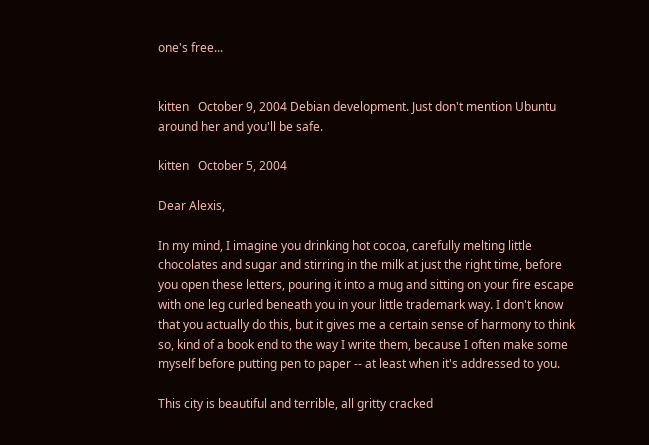one's free...


kitten   October 9, 2004 Debian development. Just don't mention Ubuntu around her and you'll be safe.

kitten   October 5, 2004

Dear Alexis,

In my mind, I imagine you drinking hot cocoa, carefully melting little chocolates and sugar and stirring in the milk at just the right time, before you open these letters, pouring it into a mug and sitting on your fire escape with one leg curled beneath you in your little trademark way. I don't know that you actually do this, but it gives me a certain sense of harmony to think so, kind of a book end to the way I write them, because I often make some myself before putting pen to paper -- at least when it's addressed to you.

This city is beautiful and terrible, all gritty cracked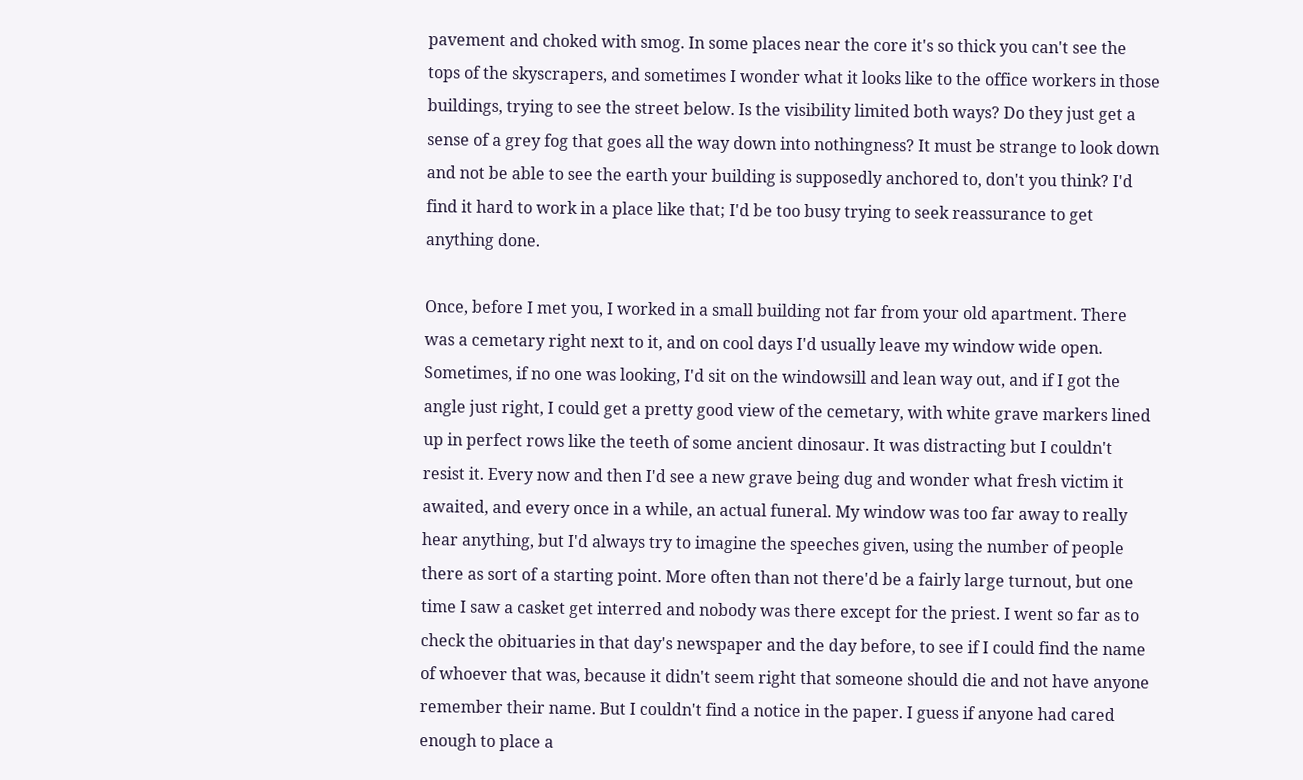pavement and choked with smog. In some places near the core it's so thick you can't see the tops of the skyscrapers, and sometimes I wonder what it looks like to the office workers in those buildings, trying to see the street below. Is the visibility limited both ways? Do they just get a sense of a grey fog that goes all the way down into nothingness? It must be strange to look down and not be able to see the earth your building is supposedly anchored to, don't you think? I'd find it hard to work in a place like that; I'd be too busy trying to seek reassurance to get anything done.

Once, before I met you, I worked in a small building not far from your old apartment. There was a cemetary right next to it, and on cool days I'd usually leave my window wide open. Sometimes, if no one was looking, I'd sit on the windowsill and lean way out, and if I got the angle just right, I could get a pretty good view of the cemetary, with white grave markers lined up in perfect rows like the teeth of some ancient dinosaur. It was distracting but I couldn't resist it. Every now and then I'd see a new grave being dug and wonder what fresh victim it awaited, and every once in a while, an actual funeral. My window was too far away to really hear anything, but I'd always try to imagine the speeches given, using the number of people there as sort of a starting point. More often than not there'd be a fairly large turnout, but one time I saw a casket get interred and nobody was there except for the priest. I went so far as to check the obituaries in that day's newspaper and the day before, to see if I could find the name of whoever that was, because it didn't seem right that someone should die and not have anyone remember their name. But I couldn't find a notice in the paper. I guess if anyone had cared enough to place a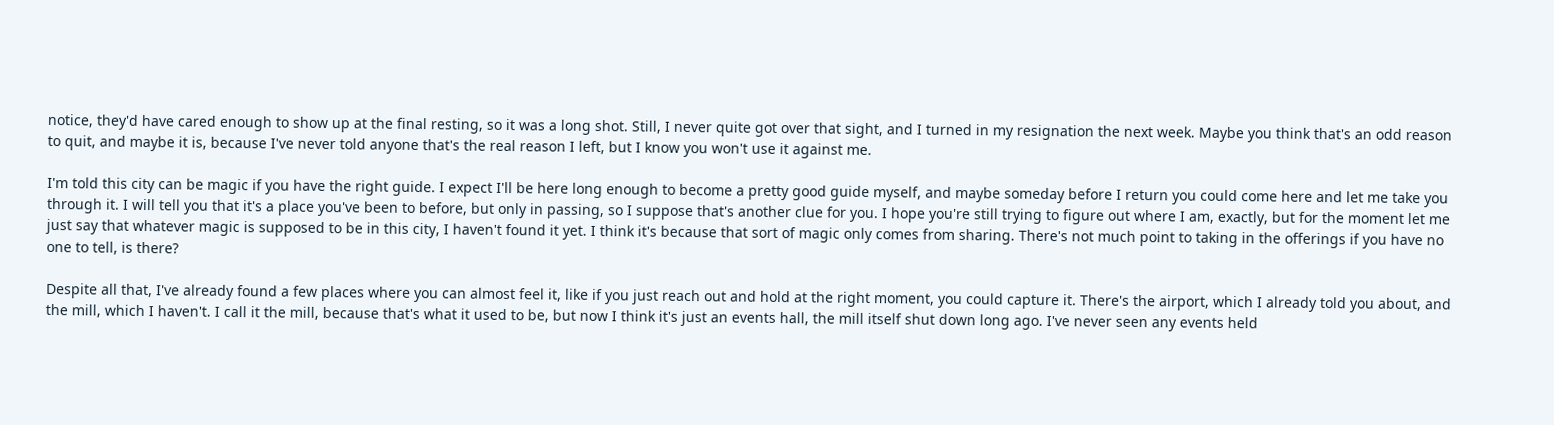notice, they'd have cared enough to show up at the final resting, so it was a long shot. Still, I never quite got over that sight, and I turned in my resignation the next week. Maybe you think that's an odd reason to quit, and maybe it is, because I've never told anyone that's the real reason I left, but I know you won't use it against me.

I'm told this city can be magic if you have the right guide. I expect I'll be here long enough to become a pretty good guide myself, and maybe someday before I return you could come here and let me take you through it. I will tell you that it's a place you've been to before, but only in passing, so I suppose that's another clue for you. I hope you're still trying to figure out where I am, exactly, but for the moment let me just say that whatever magic is supposed to be in this city, I haven't found it yet. I think it's because that sort of magic only comes from sharing. There's not much point to taking in the offerings if you have no one to tell, is there?

Despite all that, I've already found a few places where you can almost feel it, like if you just reach out and hold at the right moment, you could capture it. There's the airport, which I already told you about, and the mill, which I haven't. I call it the mill, because that's what it used to be, but now I think it's just an events hall, the mill itself shut down long ago. I've never seen any events held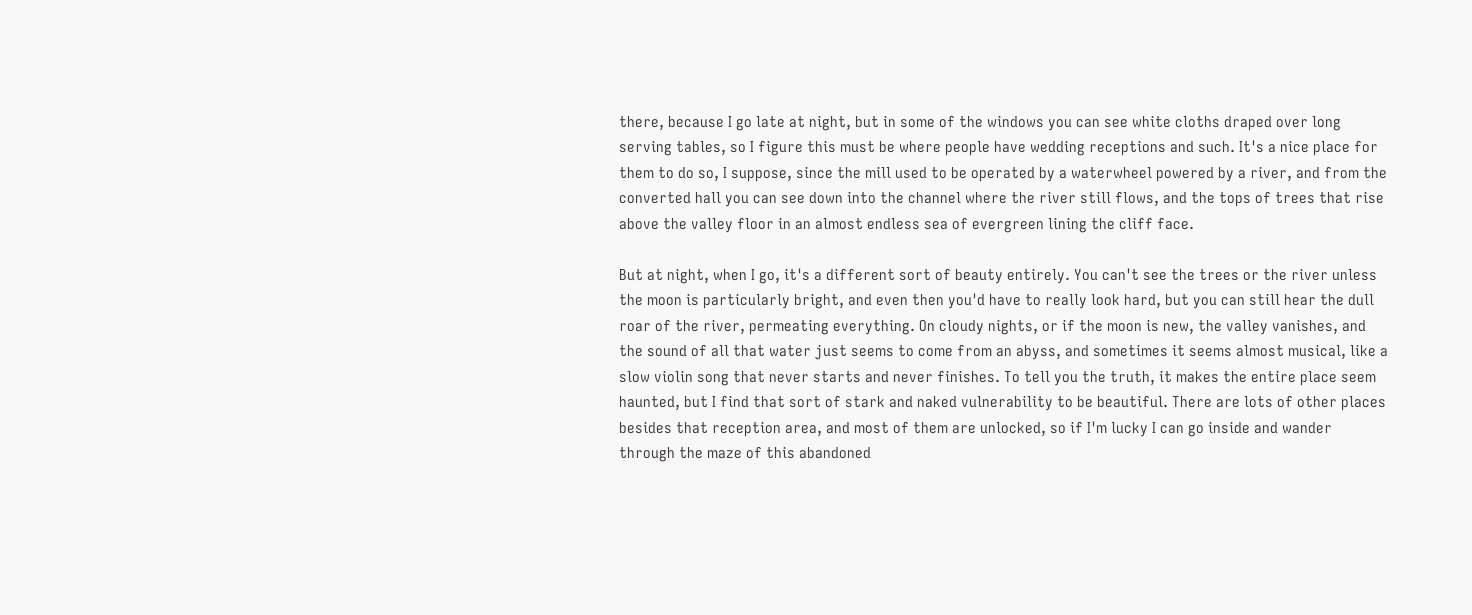there, because I go late at night, but in some of the windows you can see white cloths draped over long serving tables, so I figure this must be where people have wedding receptions and such. It's a nice place for them to do so, I suppose, since the mill used to be operated by a waterwheel powered by a river, and from the converted hall you can see down into the channel where the river still flows, and the tops of trees that rise above the valley floor in an almost endless sea of evergreen lining the cliff face.

But at night, when I go, it's a different sort of beauty entirely. You can't see the trees or the river unless the moon is particularly bright, and even then you'd have to really look hard, but you can still hear the dull roar of the river, permeating everything. On cloudy nights, or if the moon is new, the valley vanishes, and the sound of all that water just seems to come from an abyss, and sometimes it seems almost musical, like a slow violin song that never starts and never finishes. To tell you the truth, it makes the entire place seem haunted, but I find that sort of stark and naked vulnerability to be beautiful. There are lots of other places besides that reception area, and most of them are unlocked, so if I'm lucky I can go inside and wander through the maze of this abandoned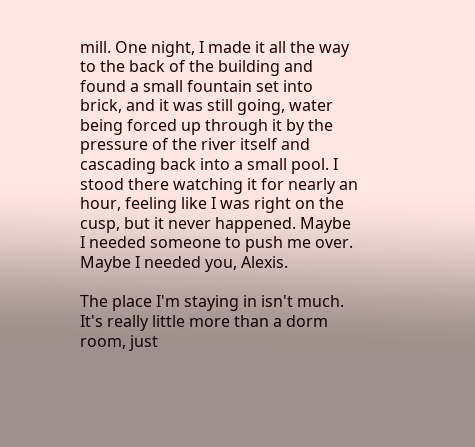mill. One night, I made it all the way to the back of the building and found a small fountain set into brick, and it was still going, water being forced up through it by the pressure of the river itself and cascading back into a small pool. I stood there watching it for nearly an hour, feeling like I was right on the cusp, but it never happened. Maybe I needed someone to push me over. Maybe I needed you, Alexis.

The place I'm staying in isn't much. It's really little more than a dorm room, just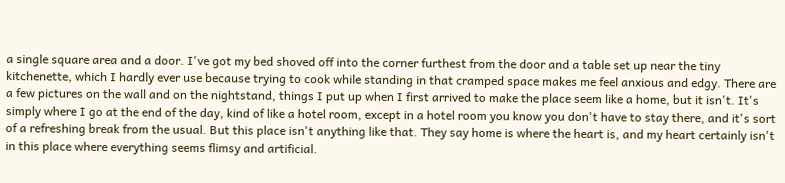a single square area and a door. I've got my bed shoved off into the corner furthest from the door and a table set up near the tiny kitchenette, which I hardly ever use because trying to cook while standing in that cramped space makes me feel anxious and edgy. There are a few pictures on the wall and on the nightstand, things I put up when I first arrived to make the place seem like a home, but it isn't. It's simply where I go at the end of the day, kind of like a hotel room, except in a hotel room you know you don't have to stay there, and it's sort of a refreshing break from the usual. But this place isn't anything like that. They say home is where the heart is, and my heart certainly isn't in this place where everything seems flimsy and artificial.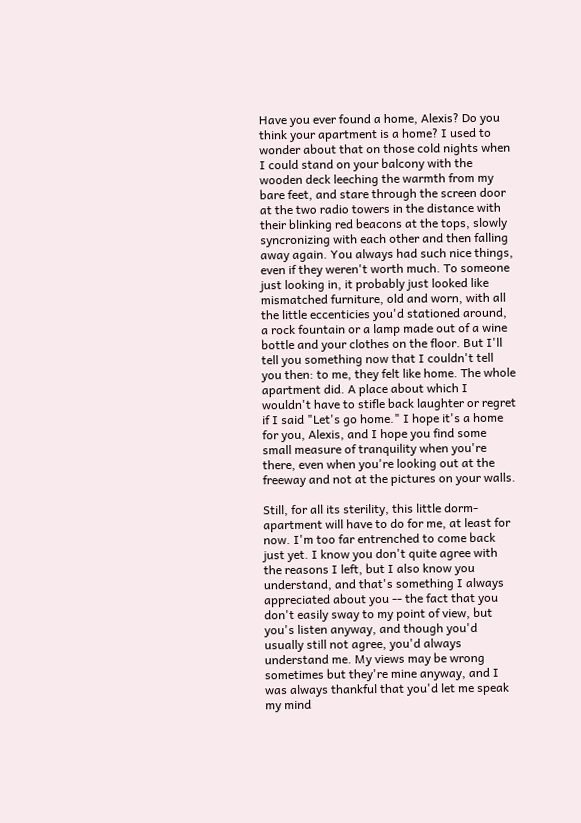Have you ever found a home, Alexis? Do you think your apartment is a home? I used to wonder about that on those cold nights when I could stand on your balcony with the wooden deck leeching the warmth from my bare feet, and stare through the screen door at the two radio towers in the distance with their blinking red beacons at the tops, slowly syncronizing with each other and then falling away again. You always had such nice things, even if they weren't worth much. To someone just looking in, it probably just looked like mismatched furniture, old and worn, with all the little eccenticies you'd stationed around, a rock fountain or a lamp made out of a wine bottle and your clothes on the floor. But I'll tell you something now that I couldn't tell you then: to me, they felt like home. The whole apartment did. A place about which I wouldn't have to stifle back laughter or regret if I said "Let's go home." I hope it's a home for you, Alexis, and I hope you find some small measure of tranquility when you're there, even when you're looking out at the freeway and not at the pictures on your walls.

Still, for all its sterility, this little dorm-apartment will have to do for me, at least for now. I'm too far entrenched to come back just yet. I know you don't quite agree with the reasons I left, but I also know you understand, and that's something I always appreciated about you -- the fact that you don't easily sway to my point of view, but you's listen anyway, and though you'd usually still not agree, you'd always understand me. My views may be wrong sometimes but they're mine anyway, and I was always thankful that you'd let me speak my mind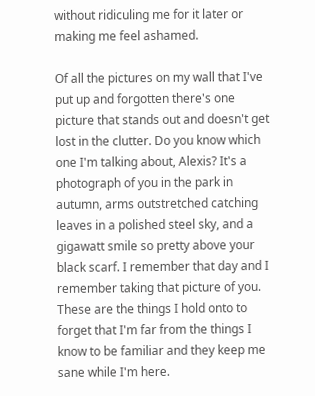without ridiculing me for it later or making me feel ashamed.

Of all the pictures on my wall that I've put up and forgotten there's one picture that stands out and doesn't get lost in the clutter. Do you know which one I'm talking about, Alexis? It's a photograph of you in the park in autumn, arms outstretched catching leaves in a polished steel sky, and a gigawatt smile so pretty above your black scarf. I remember that day and I remember taking that picture of you. These are the things I hold onto to forget that I'm far from the things I know to be familiar and they keep me sane while I'm here.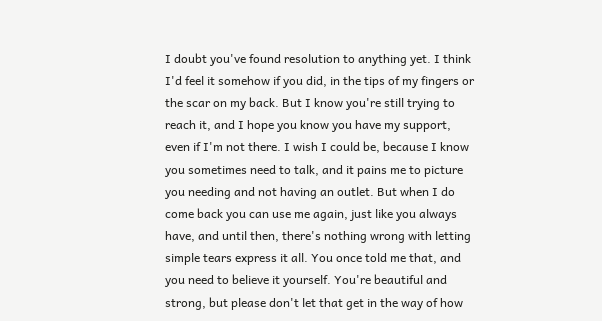I doubt you've found resolution to anything yet. I think I'd feel it somehow if you did, in the tips of my fingers or the scar on my back. But I know you're still trying to reach it, and I hope you know you have my support, even if I'm not there. I wish I could be, because I know you sometimes need to talk, and it pains me to picture you needing and not having an outlet. But when I do come back you can use me again, just like you always have, and until then, there's nothing wrong with letting simple tears express it all. You once told me that, and you need to believe it yourself. You're beautiful and strong, but please don't let that get in the way of how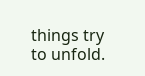things try to unfold.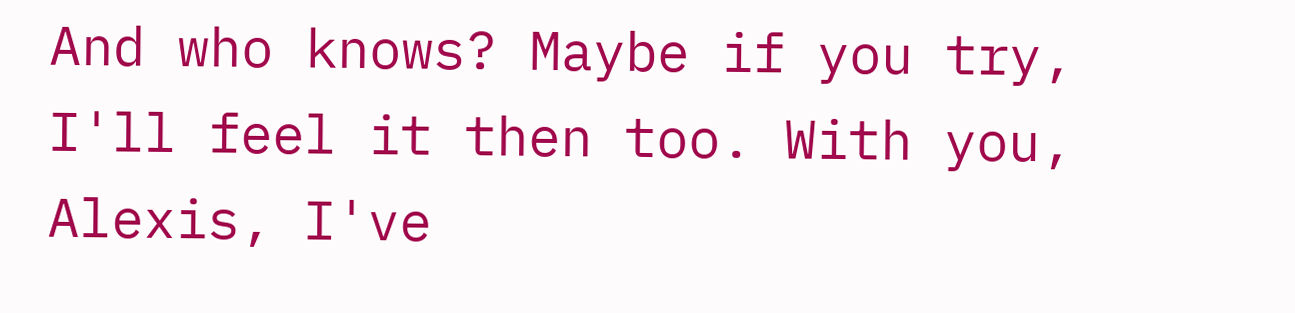And who knows? Maybe if you try, I'll feel it then too. With you, Alexis, I've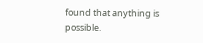found that anything is possible.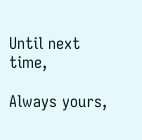Until next time,

Always yours,